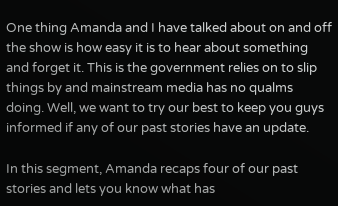One thing Amanda and I have talked about on and off the show is how easy it is to hear about something and forget it. This is the government relies on to slip things by and mainstream media has no qualms doing. Well, we want to try our best to keep you guys informed if any of our past stories have an update.

In this segment, Amanda recaps four of our past stories and lets you know what has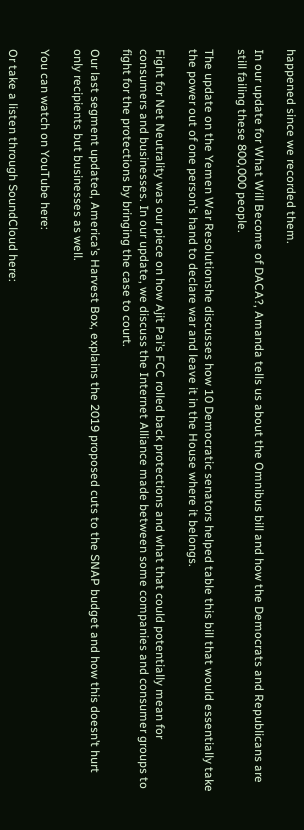happened since we recorded them.

In our update for What Will Become of DACA?, Amanda tells us about the Omnibus bill and how the Democrats and Republicans are still failing these 800,000 people.

The update on the Yemen War Resolutionshe discusses how 10 Democratic senators helped table this bill that would essentially take the power out of one person’s hand to declare war and leave it in the House where it belongs.

Fight for Net Neutrality was our piece on how Ajit Pai’s FCC rolled back protections and what that could potentially mean for consumers and businesses. In our update, we discuss the Internet Alliance made between some companies and consumer groups to fight for the protections by bringing the case to court.

Our last segment updated, America’s Harvest Box, explains the 2019 proposed cuts to the SNAP budget and how this doesn’t hurt only recipients but businesses as well.

You can watch on YouTube here:

Or take a listen through SoundCloud here: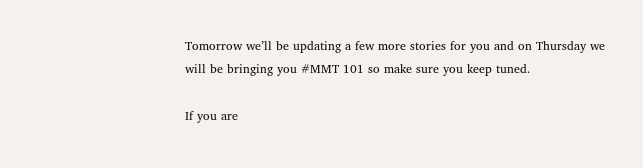Tomorrow we’ll be updating a few more stories for you and on Thursday we will be bringing you #MMT 101 so make sure you keep tuned.

If you are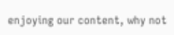enjoying our content, why not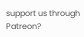support us through Patreon?